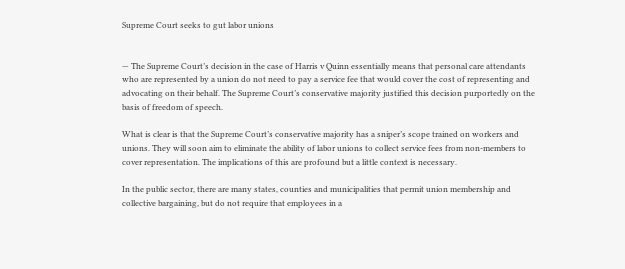Supreme Court seeks to gut labor unions


— The Supreme Court’s decision in the case of Harris v Quinn essentially means that personal care attendants who are represented by a union do not need to pay a service fee that would cover the cost of representing and advocating on their behalf. The Supreme Court’s conservative majority justified this decision purportedly on the basis of freedom of speech.

What is clear is that the Supreme Court’s conservative majority has a sniper’s scope trained on workers and unions. They will soon aim to eliminate the ability of labor unions to collect service fees from non-members to cover representation. The implications of this are profound but a little context is necessary.

In the public sector, there are many states, counties and municipalities that permit union membership and collective bargaining, but do not require that employees in a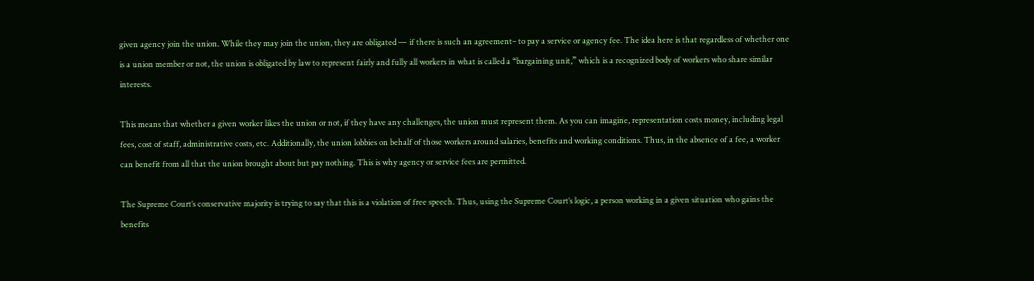given agency join the union. While they may join the union, they are obligated — if there is such an agreement– to pay a service or agency fee. The idea here is that regardless of whether one is a union member or not, the union is obligated by law to represent fairly and fully all workers in what is called a “bargaining unit,” which is a recognized body of workers who share similar interests.

This means that whether a given worker likes the union or not, if they have any challenges, the union must represent them. As you can imagine, representation costs money, including legal fees, cost of staff, administrative costs, etc. Additionally, the union lobbies on behalf of those workers around salaries, benefits and working conditions. Thus, in the absence of a fee, a worker can benefit from all that the union brought about but pay nothing. This is why agency or service fees are permitted.

The Supreme Court’s conservative majority is trying to say that this is a violation of free speech. Thus, using the Supreme Court’s logic, a person working in a given situation who gains the benefits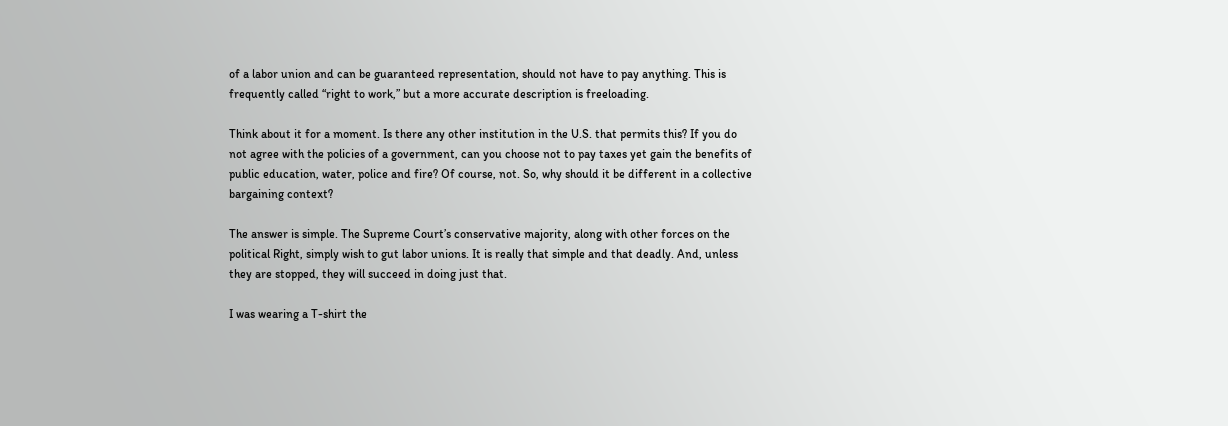of a labor union and can be guaranteed representation, should not have to pay anything. This is frequently called “right to work,” but a more accurate description is freeloading.

Think about it for a moment. Is there any other institution in the U.S. that permits this? If you do not agree with the policies of a government, can you choose not to pay taxes yet gain the benefits of public education, water, police and fire? Of course, not. So, why should it be different in a collective bargaining context?

The answer is simple. The Supreme Court’s conservative majority, along with other forces on the political Right, simply wish to gut labor unions. It is really that simple and that deadly. And, unless they are stopped, they will succeed in doing just that.

I was wearing a T-shirt the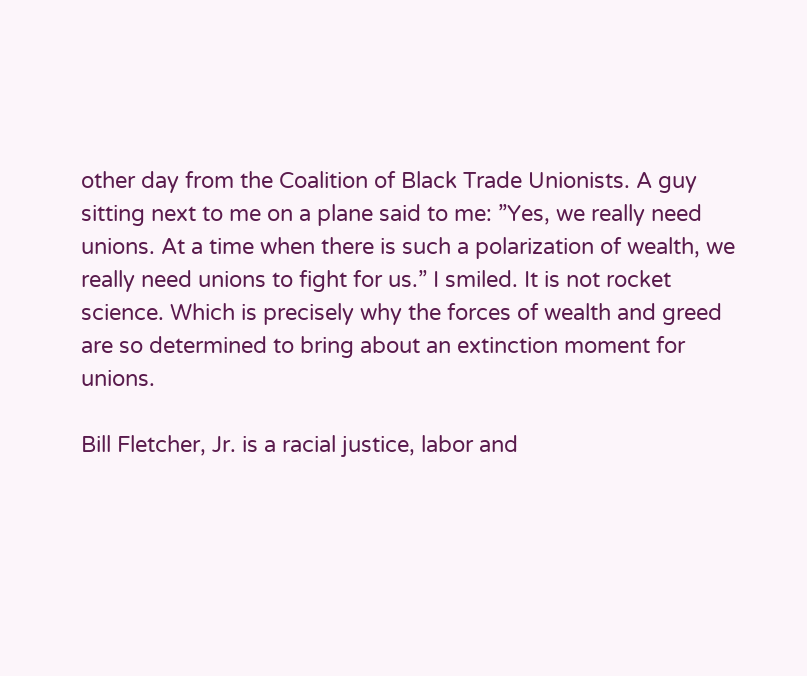other day from the Coalition of Black Trade Unionists. A guy sitting next to me on a plane said to me: ”Yes, we really need unions. At a time when there is such a polarization of wealth, we really need unions to fight for us.” I smiled. It is not rocket science. Which is precisely why the forces of wealth and greed are so determined to bring about an extinction moment for unions.

Bill Fletcher, Jr. is a racial justice, labor and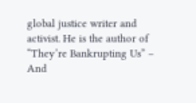global justice writer and activist. He is the author of “They’re Bankrupting Us” – And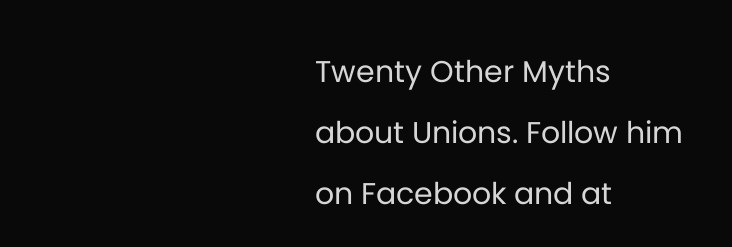Twenty Other Myths about Unions. Follow him on Facebook and at